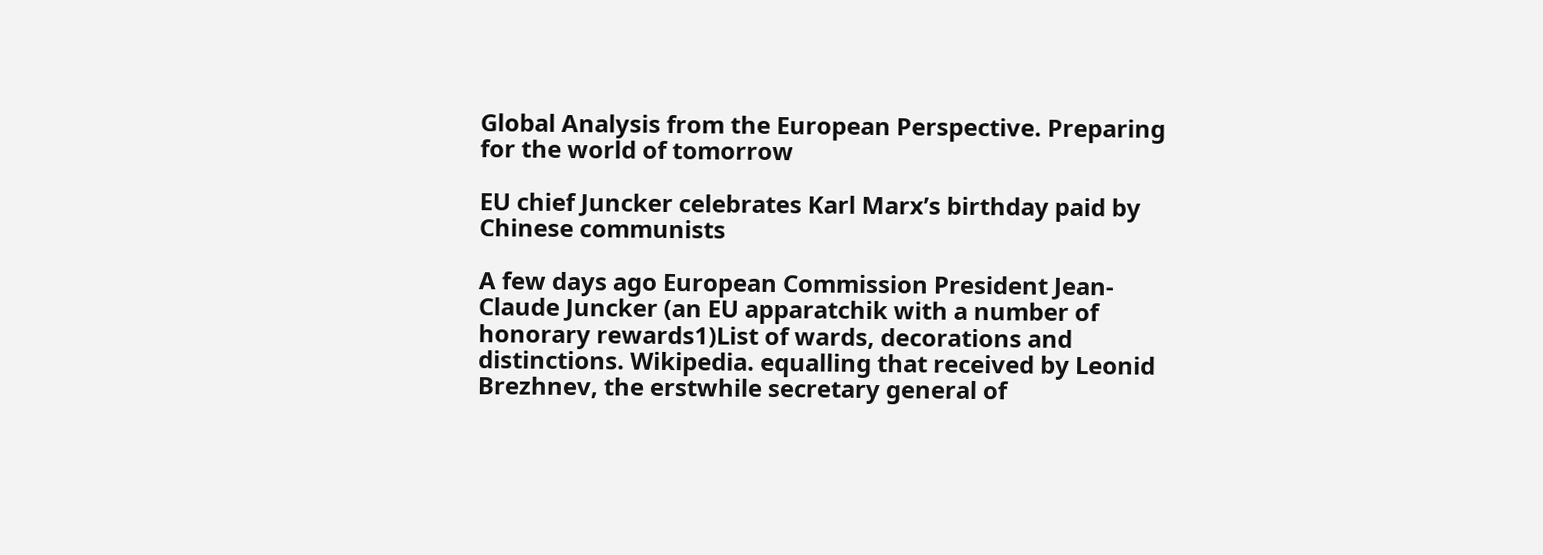Global Analysis from the European Perspective. Preparing for the world of tomorrow

EU chief Juncker celebrates Karl Marx’s birthday paid by Chinese communists

A few days ago European Commission President Jean-Claude Juncker (an EU apparatchik with a number of honorary rewards1)List of wards, decorations and distinctions. Wikipedia. equalling that received by Leonid Brezhnev, the erstwhile secretary general of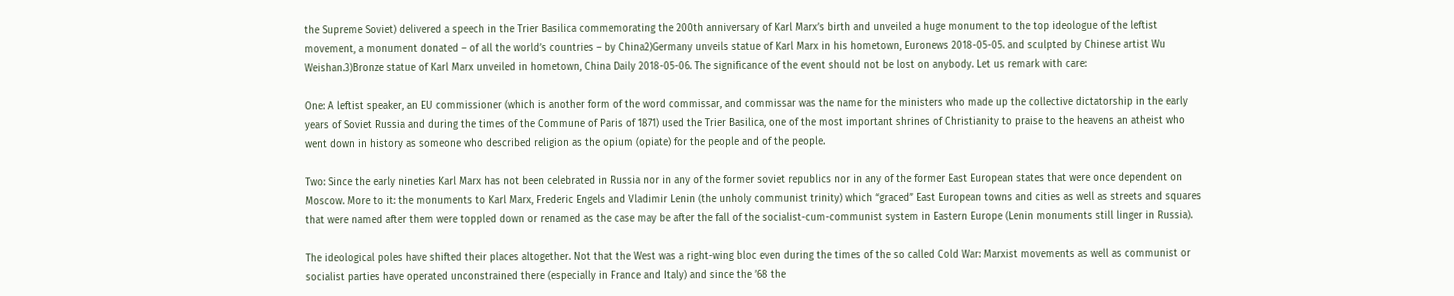the Supreme Soviet) delivered a speech in the Trier Basilica commemorating the 200th anniversary of Karl Marx’s birth and unveiled a huge monument to the top ideologue of the leftist movement, a monument donated – of all the world’s countries – by China2)Germany unveils statue of Karl Marx in his hometown, Euronews 2018-05-05. and sculpted by Chinese artist Wu Weishan.3)Bronze statue of Karl Marx unveiled in hometown, China Daily 2018-05-06. The significance of the event should not be lost on anybody. Let us remark with care:

One: A leftist speaker, an EU commissioner (which is another form of the word commissar, and commissar was the name for the ministers who made up the collective dictatorship in the early years of Soviet Russia and during the times of the Commune of Paris of 1871) used the Trier Basilica, one of the most important shrines of Christianity to praise to the heavens an atheist who went down in history as someone who described religion as the opium (opiate) for the people and of the people.

Two: Since the early nineties Karl Marx has not been celebrated in Russia nor in any of the former soviet republics nor in any of the former East European states that were once dependent on Moscow. More to it: the monuments to Karl Marx, Frederic Engels and Vladimir Lenin (the unholy communist trinity) which “graced” East European towns and cities as well as streets and squares that were named after them were toppled down or renamed as the case may be after the fall of the socialist-cum-communist system in Eastern Europe (Lenin monuments still linger in Russia).

The ideological poles have shifted their places altogether. Not that the West was a right-wing bloc even during the times of the so called Cold War: Marxist movements as well as communist or socialist parties have operated unconstrained there (especially in France and Italy) and since the ’68 the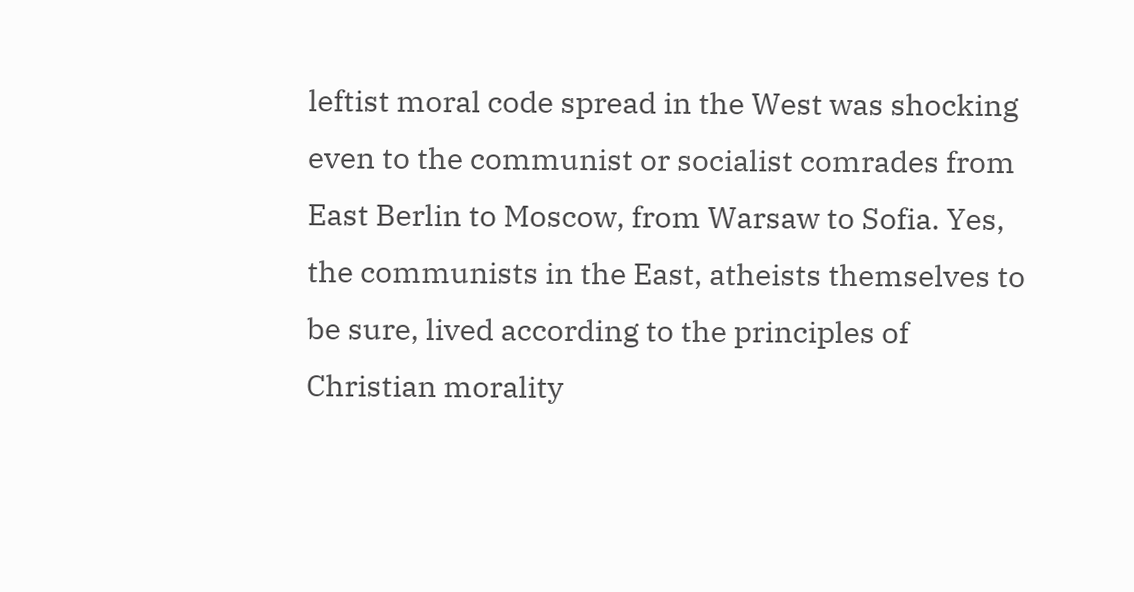leftist moral code spread in the West was shocking even to the communist or socialist comrades from East Berlin to Moscow, from Warsaw to Sofia. Yes, the communists in the East, atheists themselves to be sure, lived according to the principles of Christian morality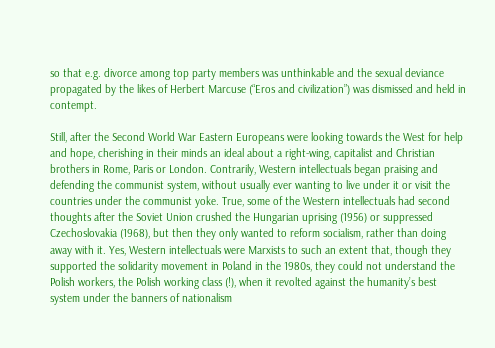so that e.g. divorce among top party members was unthinkable and the sexual deviance propagated by the likes of Herbert Marcuse (“Eros and civilization”) was dismissed and held in contempt.

Still, after the Second World War Eastern Europeans were looking towards the West for help and hope, cherishing in their minds an ideal about a right-wing, capitalist and Christian brothers in Rome, Paris or London. Contrarily, Western intellectuals began praising and defending the communist system, without usually ever wanting to live under it or visit the countries under the communist yoke. True, some of the Western intellectuals had second thoughts after the Soviet Union crushed the Hungarian uprising (1956) or suppressed Czechoslovakia (1968), but then they only wanted to reform socialism, rather than doing away with it. Yes, Western intellectuals were Marxists to such an extent that, though they supported the solidarity movement in Poland in the 1980s, they could not understand the Polish workers, the Polish working class (!), when it revolted against the humanity’s best system under the banners of nationalism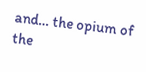and… the opium of the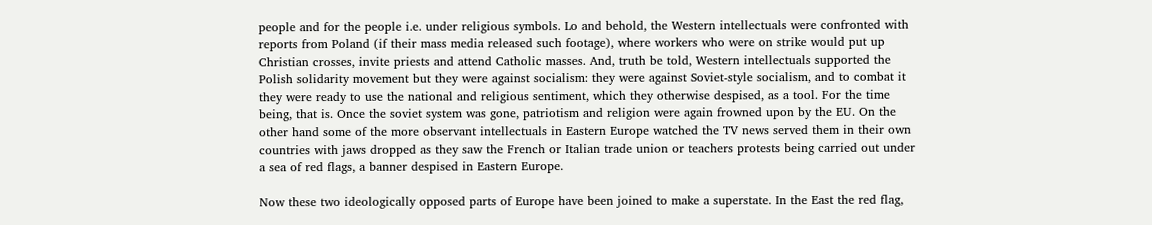people and for the people i.e. under religious symbols. Lo and behold, the Western intellectuals were confronted with reports from Poland (if their mass media released such footage), where workers who were on strike would put up Christian crosses, invite priests and attend Catholic masses. And, truth be told, Western intellectuals supported the Polish solidarity movement but they were against socialism: they were against Soviet-style socialism, and to combat it they were ready to use the national and religious sentiment, which they otherwise despised, as a tool. For the time being, that is. Once the soviet system was gone, patriotism and religion were again frowned upon by the EU. On the other hand some of the more observant intellectuals in Eastern Europe watched the TV news served them in their own countries with jaws dropped as they saw the French or Italian trade union or teachers protests being carried out under a sea of red flags, a banner despised in Eastern Europe.

Now these two ideologically opposed parts of Europe have been joined to make a superstate. In the East the red flag,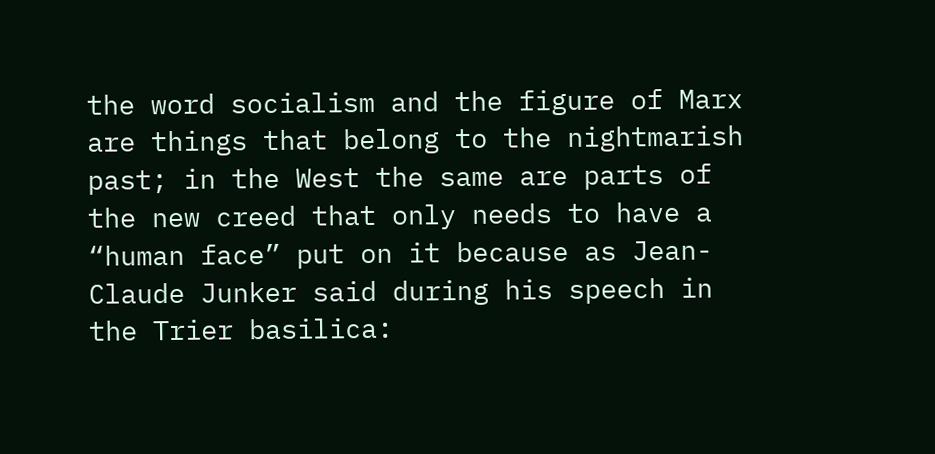the word socialism and the figure of Marx are things that belong to the nightmarish past; in the West the same are parts of the new creed that only needs to have a “human face” put on it because as Jean-Claude Junker said during his speech in the Trier basilica: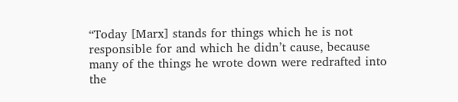“Today [Marx] stands for things which he is not responsible for and which he didn’t cause, because many of the things he wrote down were redrafted into the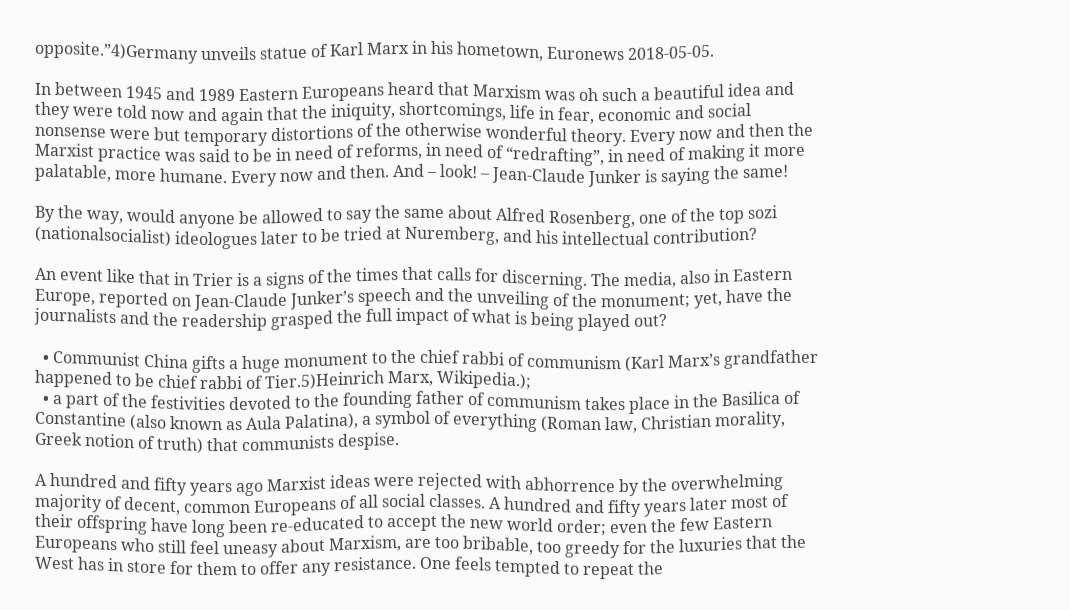opposite.”4)Germany unveils statue of Karl Marx in his hometown, Euronews 2018-05-05.

In between 1945 and 1989 Eastern Europeans heard that Marxism was oh such a beautiful idea and they were told now and again that the iniquity, shortcomings, life in fear, economic and social nonsense were but temporary distortions of the otherwise wonderful theory. Every now and then the Marxist practice was said to be in need of reforms, in need of “redrafting”, in need of making it more palatable, more humane. Every now and then. And – look! – Jean-Claude Junker is saying the same!

By the way, would anyone be allowed to say the same about Alfred Rosenberg, one of the top sozi (nationalsocialist) ideologues later to be tried at Nuremberg, and his intellectual contribution?

An event like that in Trier is a signs of the times that calls for discerning. The media, also in Eastern Europe, reported on Jean-Claude Junker’s speech and the unveiling of the monument; yet, have the journalists and the readership grasped the full impact of what is being played out?

  • Communist China gifts a huge monument to the chief rabbi of communism (Karl Marx’s grandfather happened to be chief rabbi of Tier.5)Heinrich Marx, Wikipedia.);
  • a part of the festivities devoted to the founding father of communism takes place in the Basilica of Constantine (also known as Aula Palatina), a symbol of everything (Roman law, Christian morality, Greek notion of truth) that communists despise.

A hundred and fifty years ago Marxist ideas were rejected with abhorrence by the overwhelming majority of decent, common Europeans of all social classes. A hundred and fifty years later most of their offspring have long been re-educated to accept the new world order; even the few Eastern Europeans who still feel uneasy about Marxism, are too bribable, too greedy for the luxuries that the West has in store for them to offer any resistance. One feels tempted to repeat the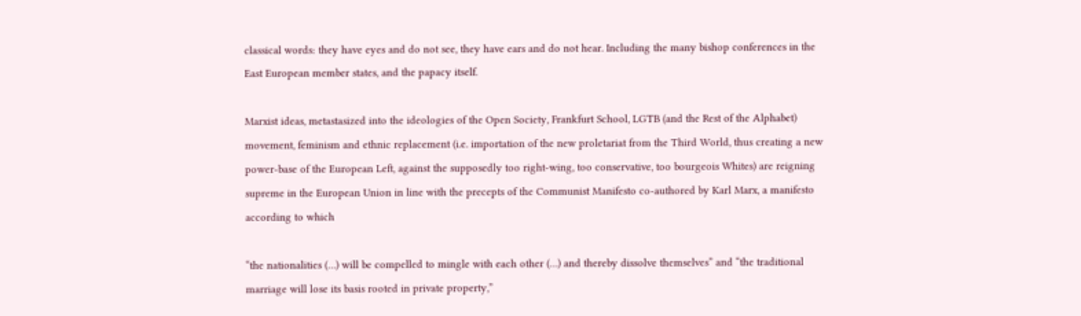classical words: they have eyes and do not see, they have ears and do not hear. Including the many bishop conferences in the East European member states, and the papacy itself.

Marxist ideas, metastasized into the ideologies of the Open Society, Frankfurt School, LGTB (and the Rest of the Alphabet) movement, feminism and ethnic replacement (i.e. importation of the new proletariat from the Third World, thus creating a new power-base of the European Left, against the supposedly too right-wing, too conservative, too bourgeois Whites) are reigning supreme in the European Union in line with the precepts of the Communist Manifesto co-authored by Karl Marx, a manifesto according to which

“the nationalities (…) will be compelled to mingle with each other (…) and thereby dissolve themselves” and “the traditional marriage will lose its basis rooted in private property,”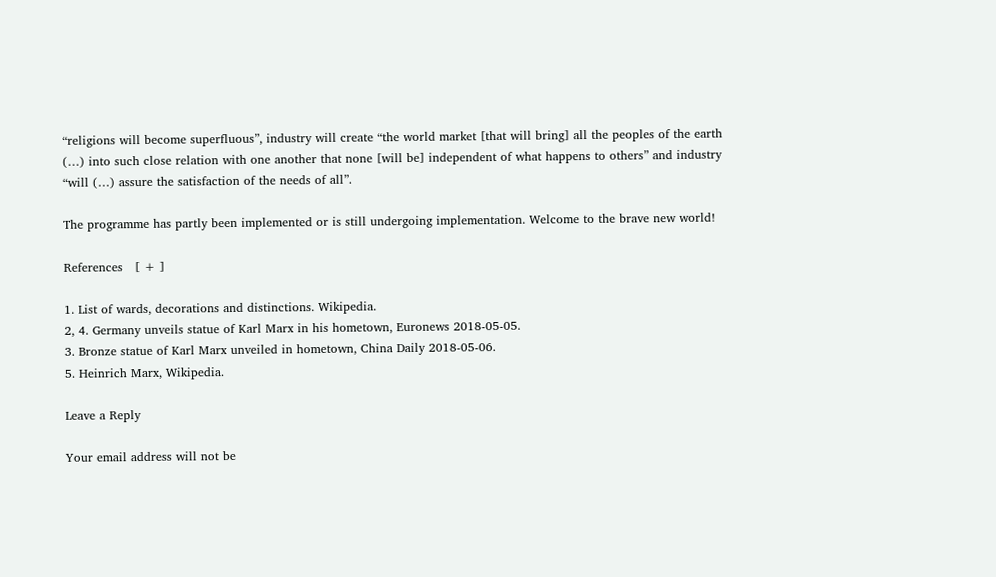“religions will become superfluous”, industry will create “the world market [that will bring] all the peoples of the earth (…) into such close relation with one another that none [will be] independent of what happens to others” and industry “will (…) assure the satisfaction of the needs of all”.

The programme has partly been implemented or is still undergoing implementation. Welcome to the brave new world!

References   [ + ]

1. List of wards, decorations and distinctions. Wikipedia.
2, 4. Germany unveils statue of Karl Marx in his hometown, Euronews 2018-05-05.
3. Bronze statue of Karl Marx unveiled in hometown, China Daily 2018-05-06.
5. Heinrich Marx, Wikipedia.

Leave a Reply

Your email address will not be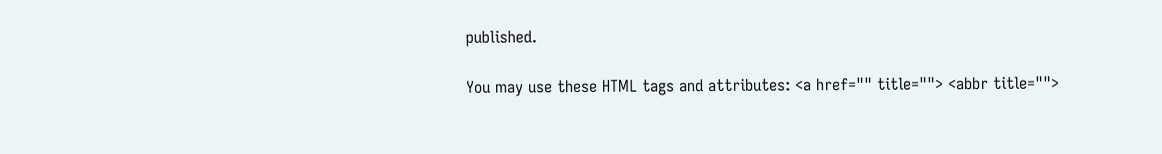published.

You may use these HTML tags and attributes: <a href="" title=""> <abbr title="">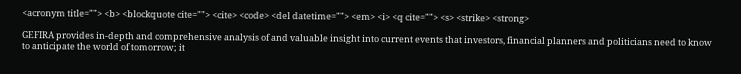<acronym title=""> <b> <blockquote cite=""> <cite> <code> <del datetime=""> <em> <i> <q cite=""> <s> <strike> <strong>

GEFIRA provides in-depth and comprehensive analysis of and valuable insight into current events that investors, financial planners and politicians need to know to anticipate the world of tomorrow; it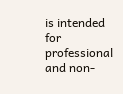is intended for professional and non-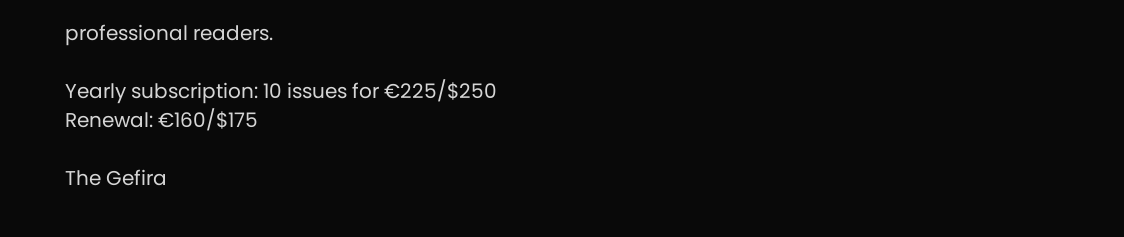professional readers.

Yearly subscription: 10 issues for €225/$250
Renewal: €160/$175

The Gefira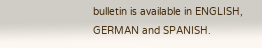bulletin is available in ENGLISH, GERMAN and SPANISH.